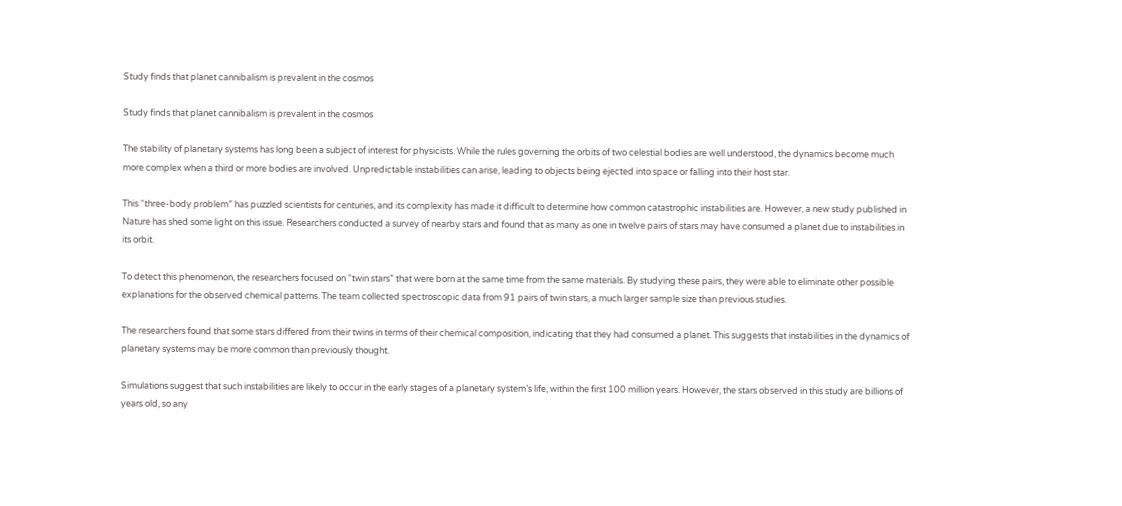Study finds that planet cannibalism is prevalent in the cosmos

Study finds that planet cannibalism is prevalent in the cosmos

The stability of planetary systems has long been a subject of interest for physicists. While the rules governing the orbits of two celestial bodies are well understood, the dynamics become much more complex when a third or more bodies are involved. Unpredictable instabilities can arise, leading to objects being ejected into space or falling into their host star.

This “three-body problem” has puzzled scientists for centuries, and its complexity has made it difficult to determine how common catastrophic instabilities are. However, a new study published in Nature has shed some light on this issue. Researchers conducted a survey of nearby stars and found that as many as one in twelve pairs of stars may have consumed a planet due to instabilities in its orbit.

To detect this phenomenon, the researchers focused on “twin stars” that were born at the same time from the same materials. By studying these pairs, they were able to eliminate other possible explanations for the observed chemical patterns. The team collected spectroscopic data from 91 pairs of twin stars, a much larger sample size than previous studies.

The researchers found that some stars differed from their twins in terms of their chemical composition, indicating that they had consumed a planet. This suggests that instabilities in the dynamics of planetary systems may be more common than previously thought.

Simulations suggest that such instabilities are likely to occur in the early stages of a planetary system’s life, within the first 100 million years. However, the stars observed in this study are billions of years old, so any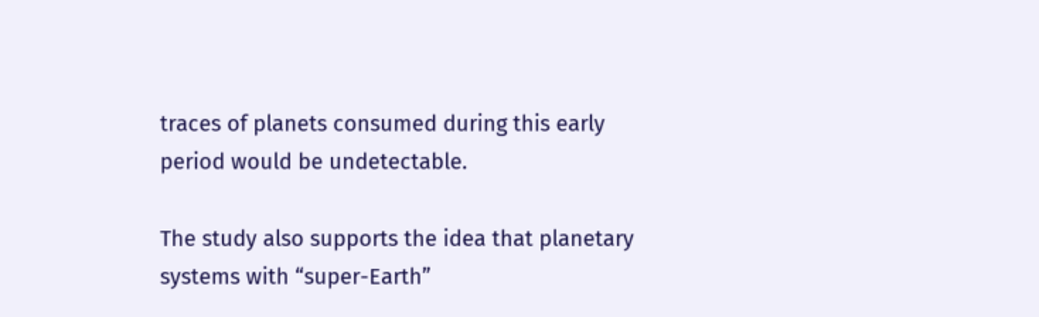traces of planets consumed during this early period would be undetectable.

The study also supports the idea that planetary systems with “super-Earth”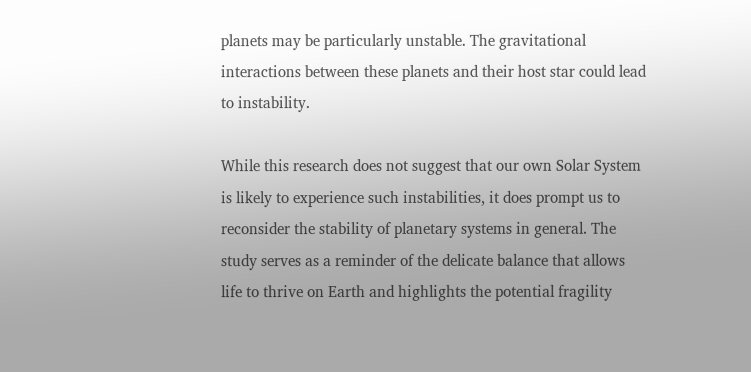planets may be particularly unstable. The gravitational interactions between these planets and their host star could lead to instability.

While this research does not suggest that our own Solar System is likely to experience such instabilities, it does prompt us to reconsider the stability of planetary systems in general. The study serves as a reminder of the delicate balance that allows life to thrive on Earth and highlights the potential fragility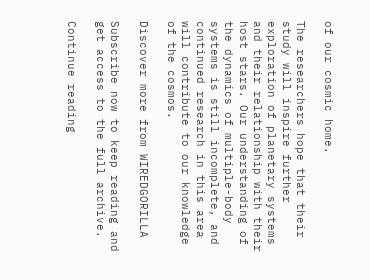of our cosmic home.

The researchers hope that their study will inspire further exploration of planetary systems and their relationship with their host stars. Our understanding of the dynamics of multiple-body systems is still incomplete, and continued research in this area will contribute to our knowledge of the cosmos.

Discover more from WIREDGORILLA

Subscribe now to keep reading and get access to the full archive.

Continue reading